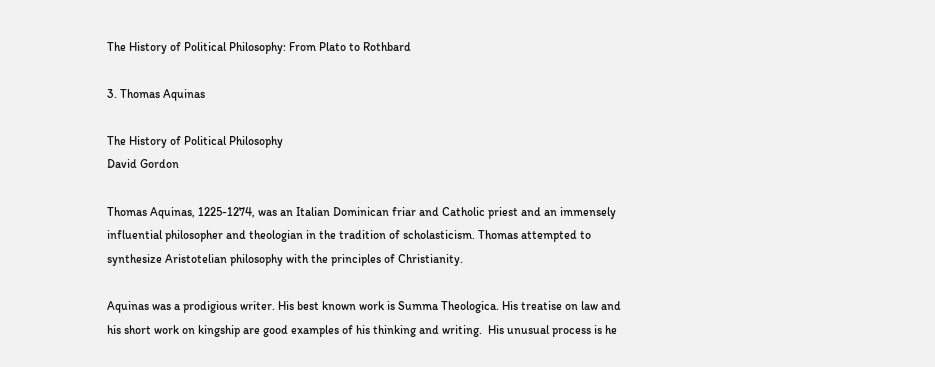The History of Political Philosophy: From Plato to Rothbard

3. Thomas Aquinas

The History of Political Philosophy
David Gordon

Thomas Aquinas, 1225-1274, was an Italian Dominican friar and Catholic priest and an immensely influential philosopher and theologian in the tradition of scholasticism. Thomas attempted to synthesize Aristotelian philosophy with the principles of Christianity.

Aquinas was a prodigious writer. His best known work is Summa Theologica. His treatise on law and his short work on kingship are good examples of his thinking and writing.  His unusual process is he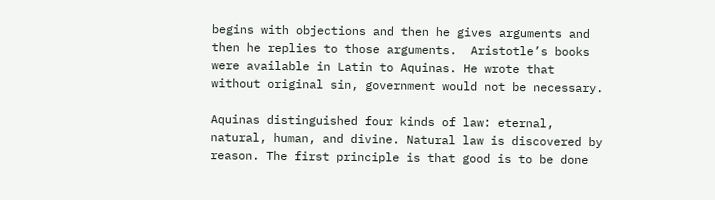begins with objections and then he gives arguments and then he replies to those arguments.  Aristotle’s books were available in Latin to Aquinas. He wrote that without original sin, government would not be necessary.

Aquinas distinguished four kinds of law: eternal, natural, human, and divine. Natural law is discovered by reason. The first principle is that good is to be done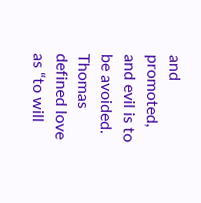and promoted, and evil is to be avoided. Thomas defined love as “to will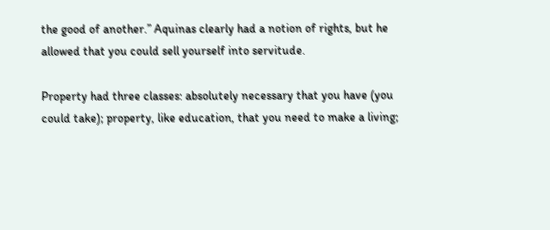the good of another.” Aquinas clearly had a notion of rights, but he allowed that you could sell yourself into servitude.

Property had three classes: absolutely necessary that you have (you could take); property, like education, that you need to make a living;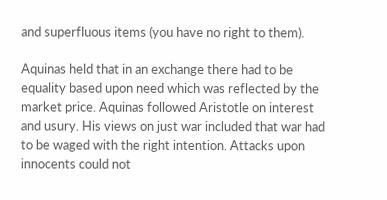and superfluous items (you have no right to them).

Aquinas held that in an exchange there had to be equality based upon need which was reflected by the market price. Aquinas followed Aristotle on interest and usury. His views on just war included that war had to be waged with the right intention. Attacks upon innocents could not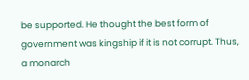be supported. He thought the best form of government was kingship if it is not corrupt. Thus, a monarch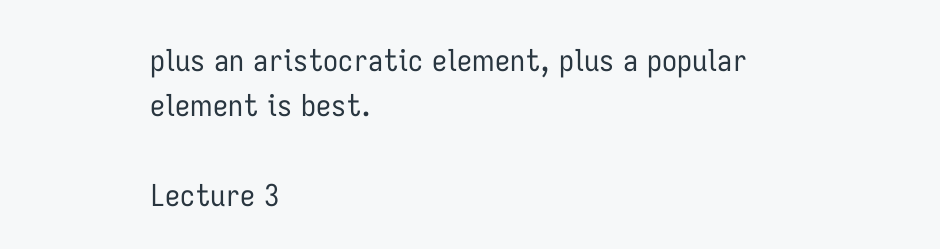plus an aristocratic element, plus a popular element is best.

Lecture 3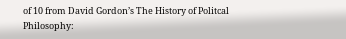of 10 from David Gordon’s The History of Politcal Philosophy: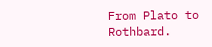From Plato to Rothbard.